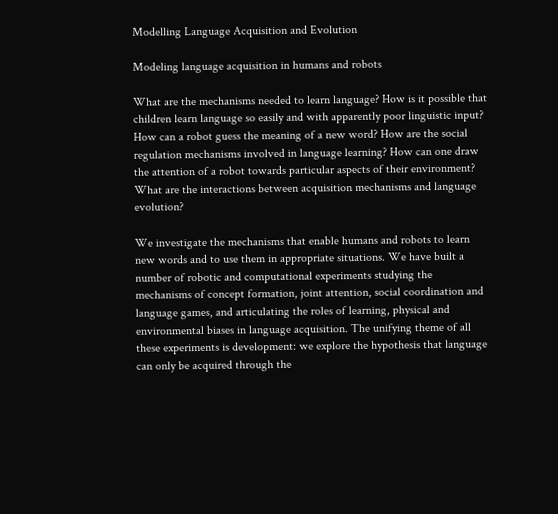Modelling Language Acquisition and Evolution

Modeling language acquisition in humans and robots

What are the mechanisms needed to learn language? How is it possible that children learn language so easily and with apparently poor linguistic input? How can a robot guess the meaning of a new word? How are the social regulation mechanisms involved in language learning? How can one draw the attention of a robot towards particular aspects of their environment? What are the interactions between acquisition mechanisms and language evolution?

We investigate the mechanisms that enable humans and robots to learn new words and to use them in appropriate situations. We have built a number of robotic and computational experiments studying the mechanisms of concept formation, joint attention, social coordination and language games, and articulating the roles of learning, physical and environmental biases in language acquisition. The unifying theme of all these experiments is development: we explore the hypothesis that language can only be acquired through the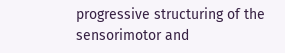progressive structuring of the sensorimotor and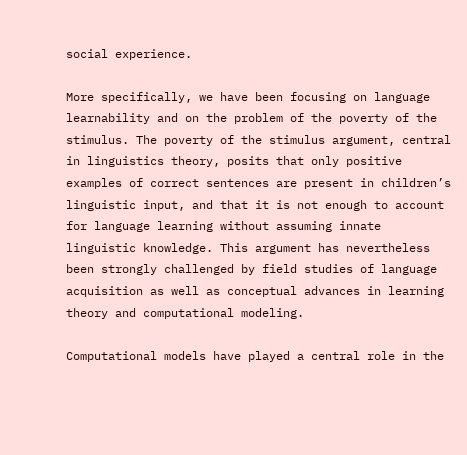social experience.

More specifically, we have been focusing on language learnability and on the problem of the poverty of the stimulus. The poverty of the stimulus argument, central in linguistics theory, posits that only positive examples of correct sentences are present in children’s linguistic input, and that it is not enough to account for language learning without assuming innate linguistic knowledge. This argument has nevertheless been strongly challenged by field studies of language acquisition as well as conceptual advances in learning theory and computational modeling.

Computational models have played a central role in the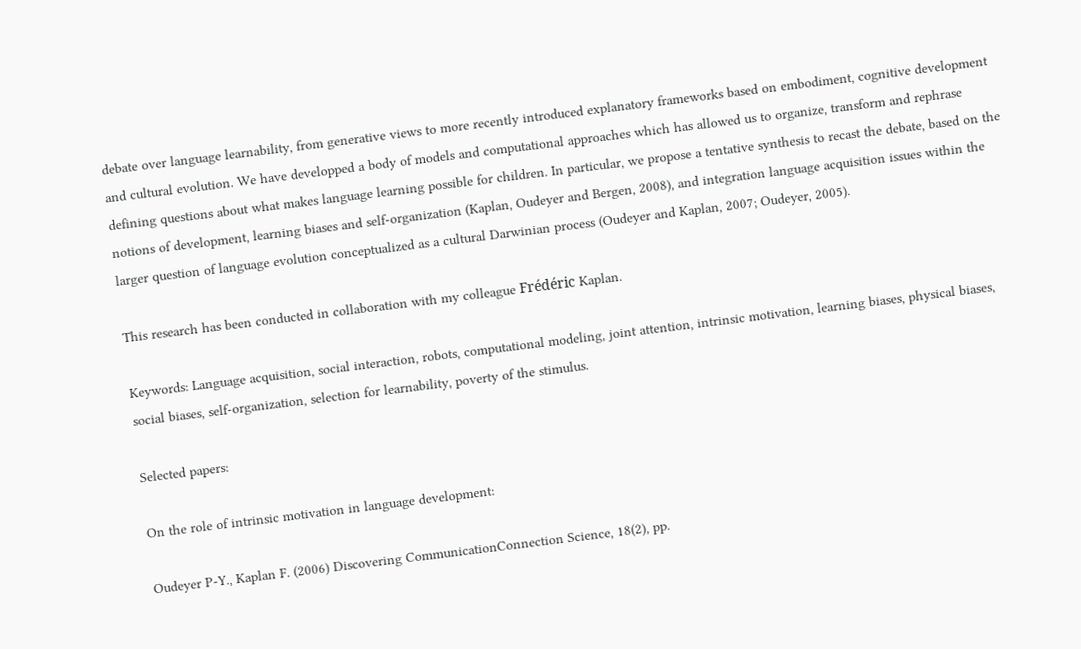debate over language learnability, from generative views to more recently introduced explanatory frameworks based on embodiment, cognitive development and cultural evolution. We have developped a body of models and computational approaches which has allowed us to organize, transform and rephrase defining questions about what makes language learning possible for children. In particular, we propose a tentative synthesis to recast the debate, based on the notions of development, learning biases and self-organization (Kaplan, Oudeyer and Bergen, 2008), and integration language acquisition issues within the larger question of language evolution conceptualized as a cultural Darwinian process (Oudeyer and Kaplan, 2007; Oudeyer, 2005).

This research has been conducted in collaboration with my colleague Frédéric Kaplan.

Keywords: Language acquisition, social interaction, robots, computational modeling, joint attention, intrinsic motivation, learning biases, physical biases, social biases, self-organization, selection for learnability, poverty of the stimulus.

Selected papers:

On the role of intrinsic motivation in language development:

Oudeyer P-Y., Kaplan F. (2006) Discovering CommunicationConnection Science, 18(2), pp.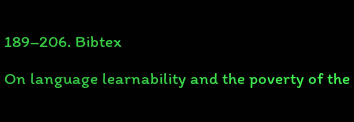189–206. Bibtex

On language learnability and the poverty of the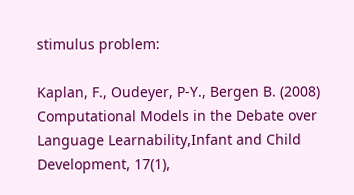stimulus problem:

Kaplan, F., Oudeyer, P-Y., Bergen B. (2008) Computational Models in the Debate over Language Learnability,Infant and Child Development, 17(1),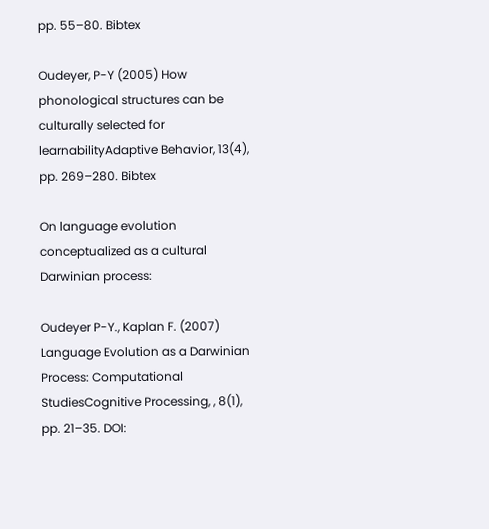pp. 55–80. Bibtex

Oudeyer, P-Y (2005) How phonological structures can be culturally selected for learnabilityAdaptive Behavior, 13(4), pp. 269–280. Bibtex

On language evolution conceptualized as a cultural Darwinian process:

Oudeyer P-Y., Kaplan F. (2007) Language Evolution as a Darwinian Process: Computational StudiesCognitive Processing, , 8(1), pp. 21–35. DOI: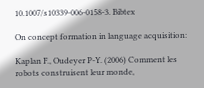10.1007/s10339-006-0158-3. Bibtex

On concept formation in language acquisition:

Kaplan F., Oudeyer P-Y. (2006) Comment les robots construisent leur monde,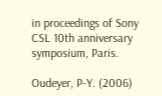in proceedings of Sony CSL 10th anniversary symposium, Paris.

Oudeyer, P-Y. (2006)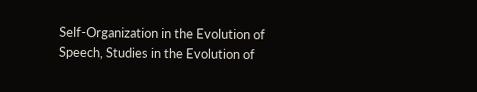Self-Organization in the Evolution of Speech, Studies in the Evolution of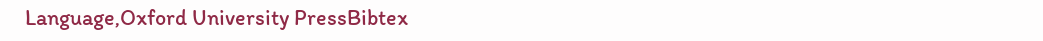Language,Oxford University PressBibtex